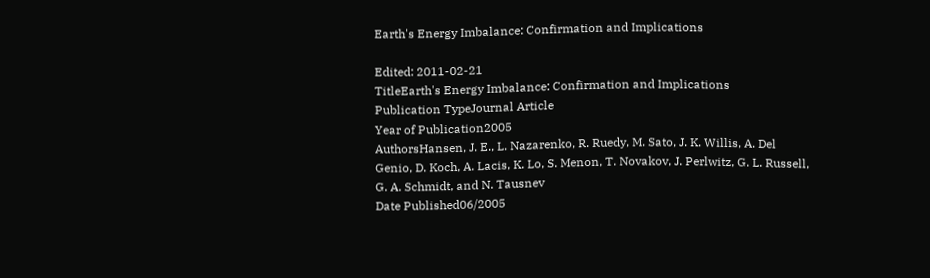Earth's Energy Imbalance: Confirmation and Implications

Edited: 2011-02-21
TitleEarth's Energy Imbalance: Confirmation and Implications
Publication TypeJournal Article
Year of Publication2005
AuthorsHansen, J. E., L. Nazarenko, R. Ruedy, M. Sato, J. K. Willis, A. Del Genio, D. Koch, A. Lacis, K. Lo, S. Menon, T. Novakov, J. Perlwitz, G. L. Russell, G. A. Schmidt, and N. Tausnev
Date Published06/2005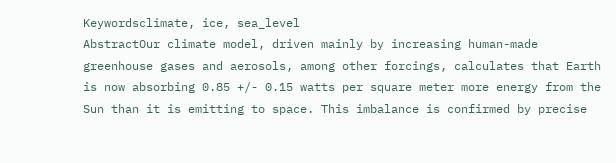Keywordsclimate, ice, sea_level
AbstractOur climate model, driven mainly by increasing human-made greenhouse gases and aerosols, among other forcings, calculates that Earth is now absorbing 0.85 +/- 0.15 watts per square meter more energy from the Sun than it is emitting to space. This imbalance is confirmed by precise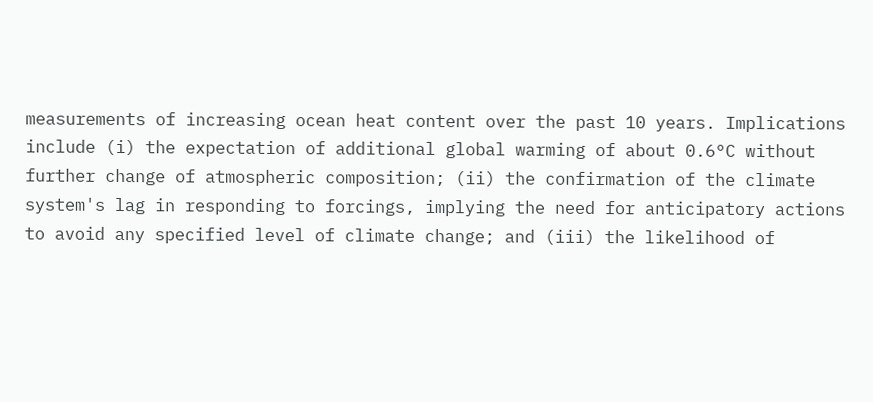measurements of increasing ocean heat content over the past 10 years. Implications include (i) the expectation of additional global warming of about 0.6°C without further change of atmospheric composition; (ii) the confirmation of the climate system's lag in responding to forcings, implying the need for anticipatory actions to avoid any specified level of climate change; and (iii) the likelihood of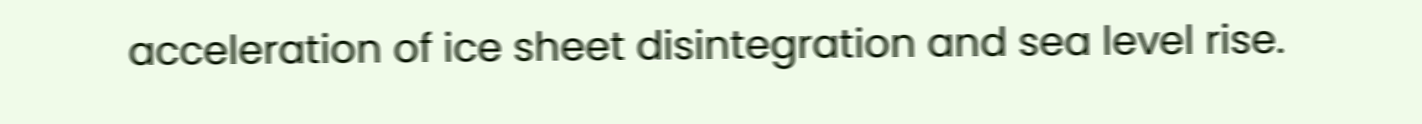acceleration of ice sheet disintegration and sea level rise.